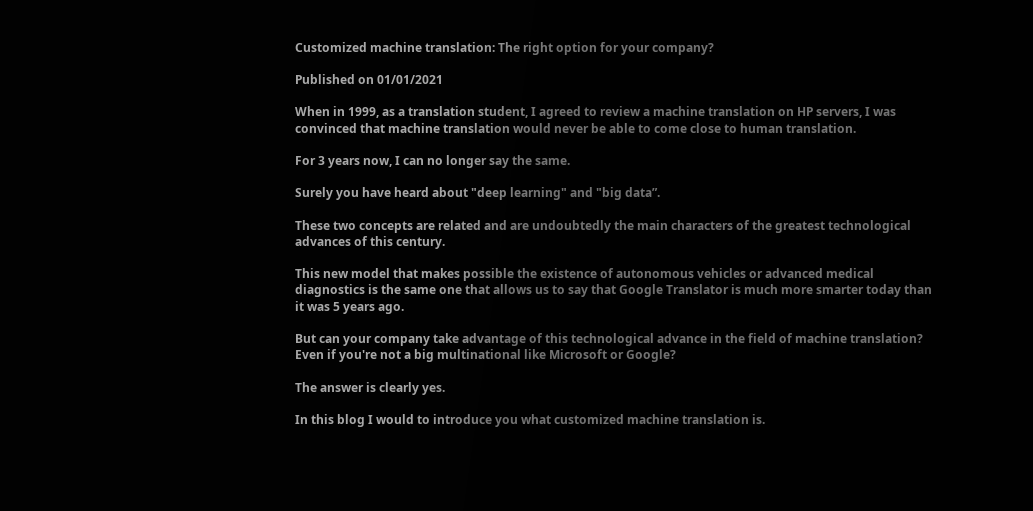Customized machine translation: The right option for your company?

Published on 01/01/2021

When in 1999, as a translation student, I agreed to review a machine translation on HP servers, I was convinced that machine translation would never be able to come close to human translation.

For 3 years now, I can no longer say the same.

Surely you have heard about "deep learning" and "big data”.

These two concepts are related and are undoubtedly the main characters of the greatest technological advances of this century.

This new model that makes possible the existence of autonomous vehicles or advanced medical diagnostics is the same one that allows us to say that Google Translator is much more smarter today than it was 5 years ago.

But can your company take advantage of this technological advance in the field of machine translation? Even if you're not a big multinational like Microsoft or Google?

The answer is clearly yes.

In this blog I would to introduce you what customized machine translation is.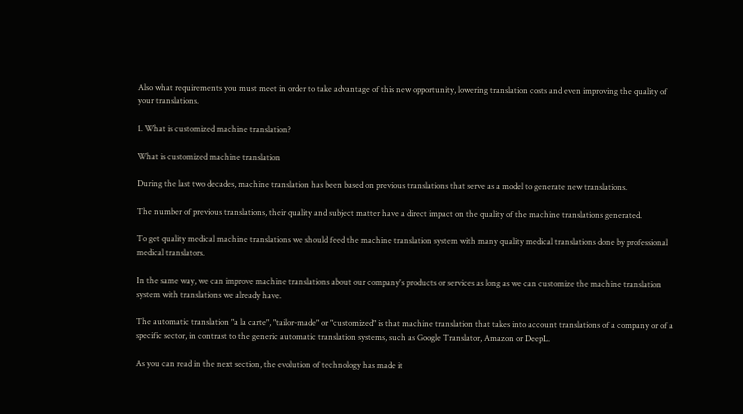Also what requirements you must meet in order to take advantage of this new opportunity, lowering translation costs and even improving the quality of your translations.

1. What is customized machine translation?

What is customized machine translation

During the last two decades, machine translation has been based on previous translations that serve as a model to generate new translations.

The number of previous translations, their quality and subject matter have a direct impact on the quality of the machine translations generated.

To get quality medical machine translations we should feed the machine translation system with many quality medical translations done by professional medical translators.

In the same way, we can improve machine translations about our company's products or services as long as we can customize the machine translation system with translations we already have.

The automatic translation "a la carte", "tailor-made" or "customized" is that machine translation that takes into account translations of a company or of a specific sector, in contrast to the generic automatic translation systems, such as Google Translator, Amazon or DeepL.

As you can read in the next section, the evolution of technology has made it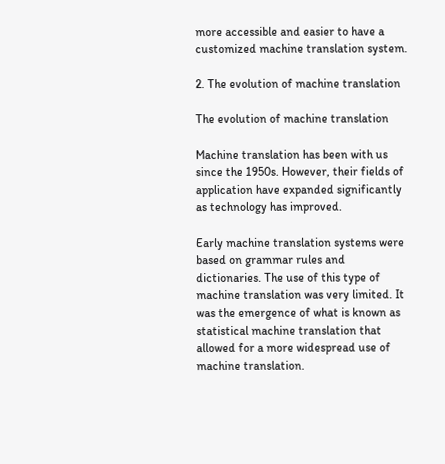more accessible and easier to have a customized machine translation system.

2. The evolution of machine translation

The evolution of machine translation

Machine translation has been with us since the 1950s. However, their fields of application have expanded significantly as technology has improved.

Early machine translation systems were based on grammar rules and dictionaries. The use of this type of machine translation was very limited. It was the emergence of what is known as statistical machine translation that allowed for a more widespread use of machine translation.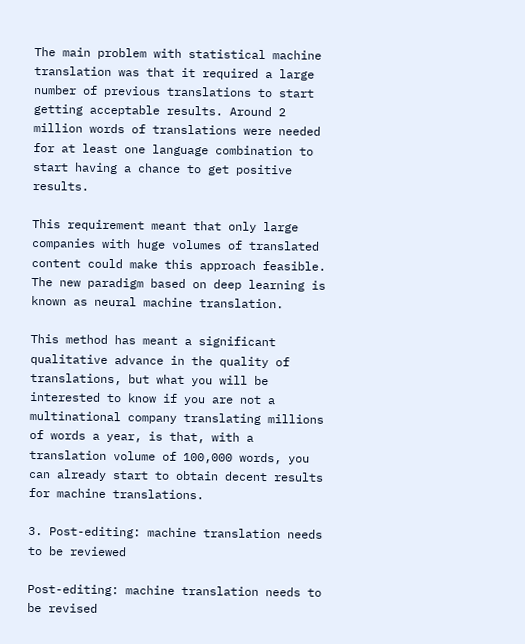The main problem with statistical machine translation was that it required a large number of previous translations to start getting acceptable results. Around 2 million words of translations were needed for at least one language combination to start having a chance to get positive results.

This requirement meant that only large companies with huge volumes of translated content could make this approach feasible.
The new paradigm based on deep learning is known as neural machine translation.

This method has meant a significant qualitative advance in the quality of translations, but what you will be interested to know if you are not a multinational company translating millions of words a year, is that, with a translation volume of 100,000 words, you can already start to obtain decent results for machine translations.

3. Post-editing: machine translation needs to be reviewed

Post-editing: machine translation needs to be revised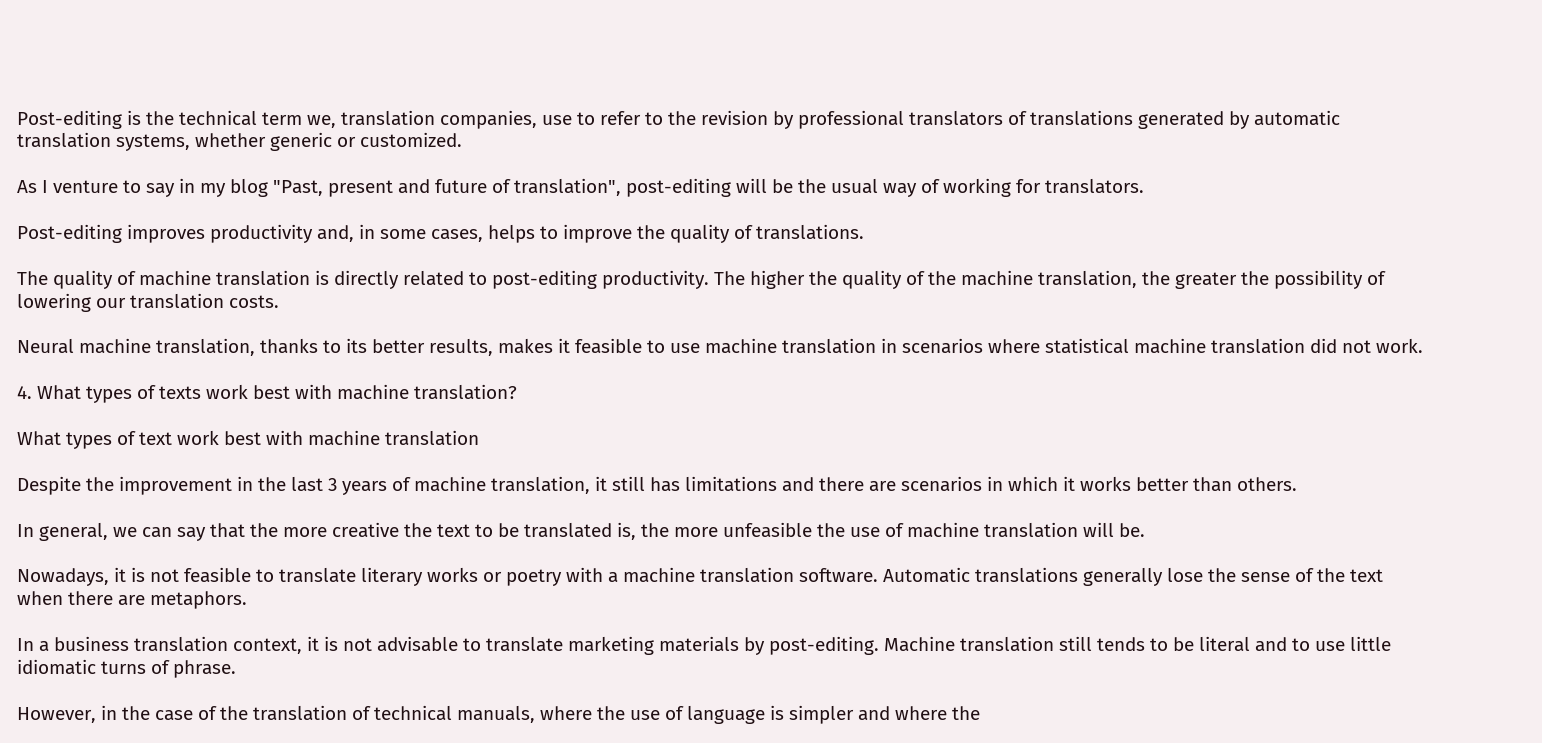Post-editing is the technical term we, translation companies, use to refer to the revision by professional translators of translations generated by automatic translation systems, whether generic or customized.

As I venture to say in my blog "Past, present and future of translation", post-editing will be the usual way of working for translators.

Post-editing improves productivity and, in some cases, helps to improve the quality of translations.

The quality of machine translation is directly related to post-editing productivity. The higher the quality of the machine translation, the greater the possibility of lowering our translation costs.

Neural machine translation, thanks to its better results, makes it feasible to use machine translation in scenarios where statistical machine translation did not work.

4. What types of texts work best with machine translation?

What types of text work best with machine translation

Despite the improvement in the last 3 years of machine translation, it still has limitations and there are scenarios in which it works better than others.

In general, we can say that the more creative the text to be translated is, the more unfeasible the use of machine translation will be.

Nowadays, it is not feasible to translate literary works or poetry with a machine translation software. Automatic translations generally lose the sense of the text when there are metaphors.

In a business translation context, it is not advisable to translate marketing materials by post-editing. Machine translation still tends to be literal and to use little idiomatic turns of phrase.

However, in the case of the translation of technical manuals, where the use of language is simpler and where the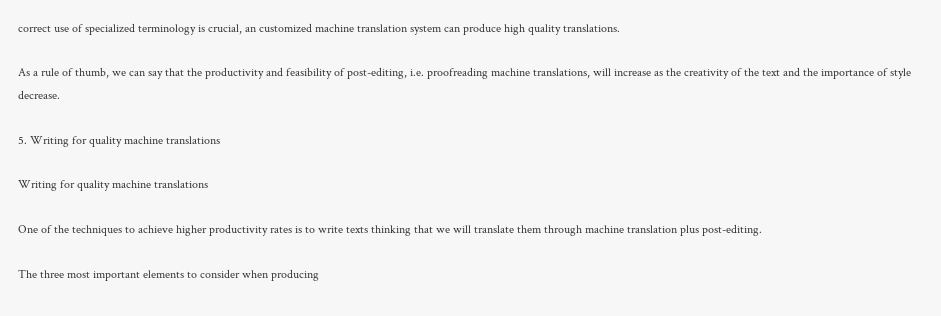correct use of specialized terminology is crucial, an customized machine translation system can produce high quality translations.

As a rule of thumb, we can say that the productivity and feasibility of post-editing, i.e. proofreading machine translations, will increase as the creativity of the text and the importance of style decrease.

5. Writing for quality machine translations

Writing for quality machine translations

One of the techniques to achieve higher productivity rates is to write texts thinking that we will translate them through machine translation plus post-editing.

The three most important elements to consider when producing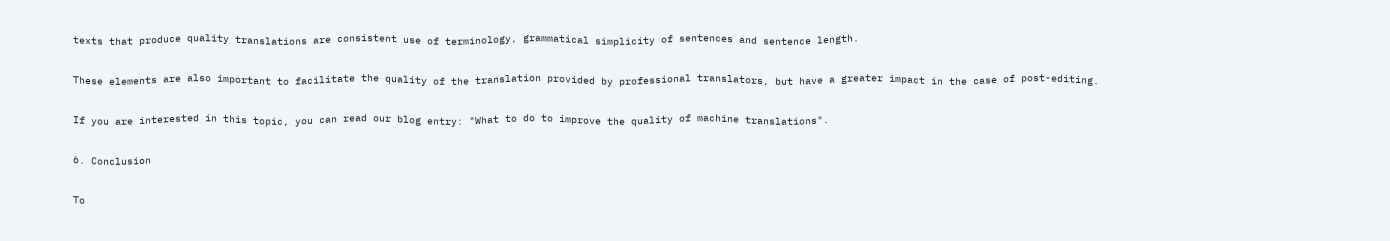texts that produce quality translations are consistent use of terminology, grammatical simplicity of sentences and sentence length.

These elements are also important to facilitate the quality of the translation provided by professional translators, but have a greater impact in the case of post-editing.

If you are interested in this topic, you can read our blog entry: "What to do to improve the quality of machine translations".

6. Conclusion

To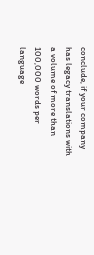conclude, if your company has legacy translations with a volume of more than 100,000 words per language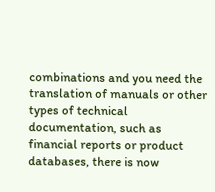combinations and you need the translation of manuals or other types of technical documentation, such as financial reports or product databases, there is now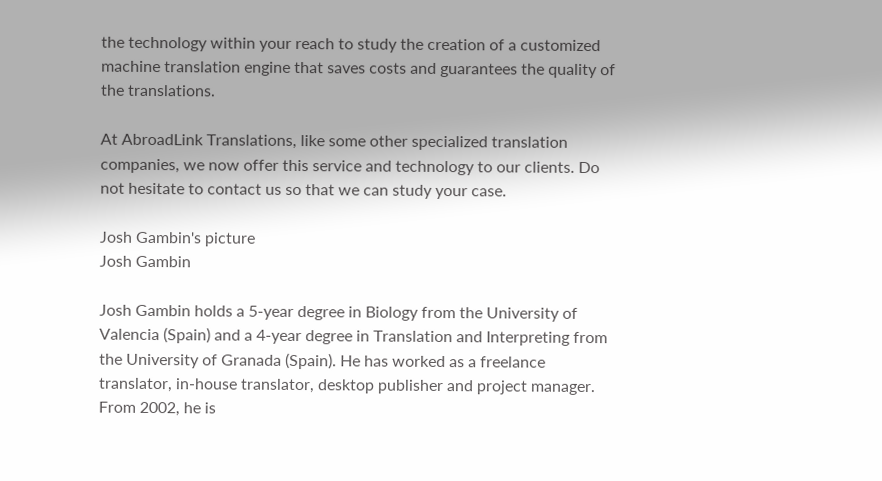the technology within your reach to study the creation of a customized machine translation engine that saves costs and guarantees the quality of the translations.

At AbroadLink Translations, like some other specialized translation companies, we now offer this service and technology to our clients. Do not hesitate to contact us so that we can study your case.

Josh Gambin's picture
Josh Gambin

Josh Gambin holds a 5-year degree in Biology from the University of Valencia (Spain) and a 4-year degree in Translation and Interpreting from the University of Granada (Spain). He has worked as a freelance translator, in-house translator, desktop publisher and project manager. From 2002, he is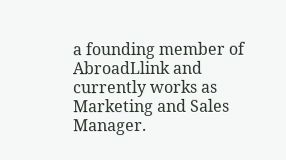a founding member of AbroadLlink and currently works as Marketing and Sales Manager.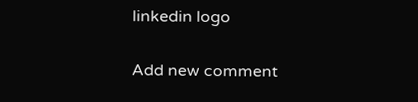linkedin logo

Add new comment